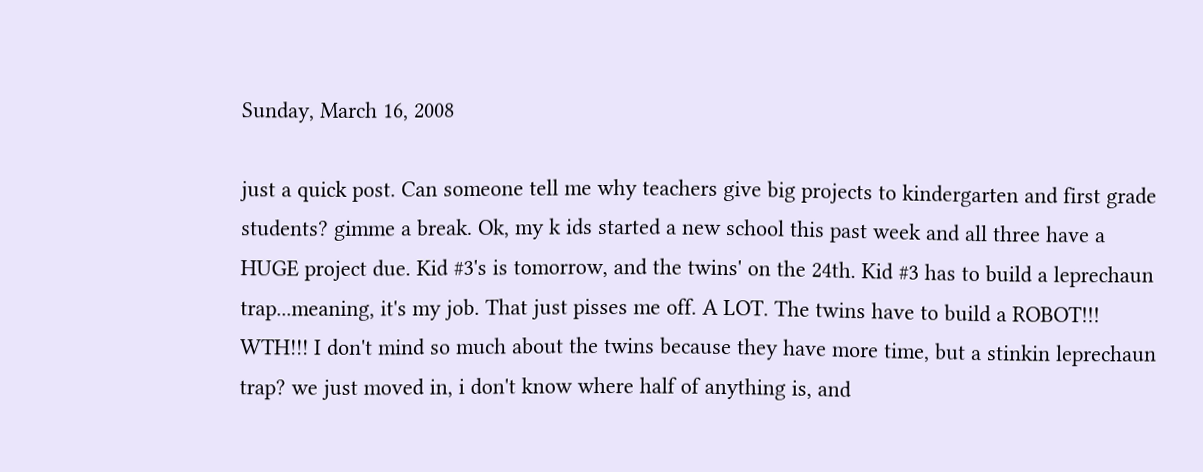Sunday, March 16, 2008

just a quick post. Can someone tell me why teachers give big projects to kindergarten and first grade students? gimme a break. Ok, my k ids started a new school this past week and all three have a HUGE project due. Kid #3's is tomorrow, and the twins' on the 24th. Kid #3 has to build a leprechaun trap...meaning, it's my job. That just pisses me off. A LOT. The twins have to build a ROBOT!!! WTH!!! I don't mind so much about the twins because they have more time, but a stinkin leprechaun trap? we just moved in, i don't know where half of anything is, and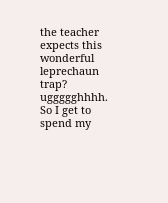the teacher expects this wonderful leprechaun trap? uggggghhhh. So I get to spend my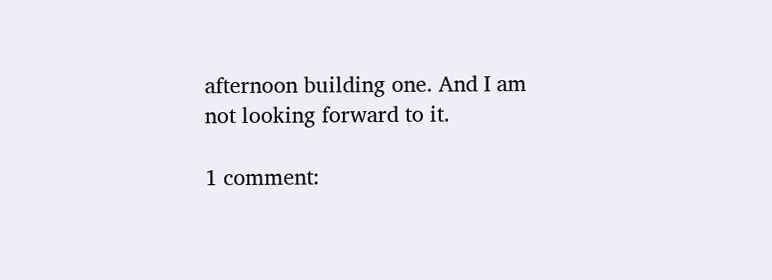afternoon building one. And I am not looking forward to it.

1 comment: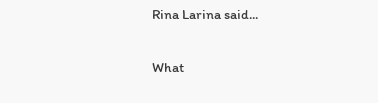Rina Larina said...

What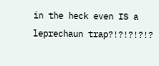in the heck even IS a leprechaun trap?!?!?!?!?